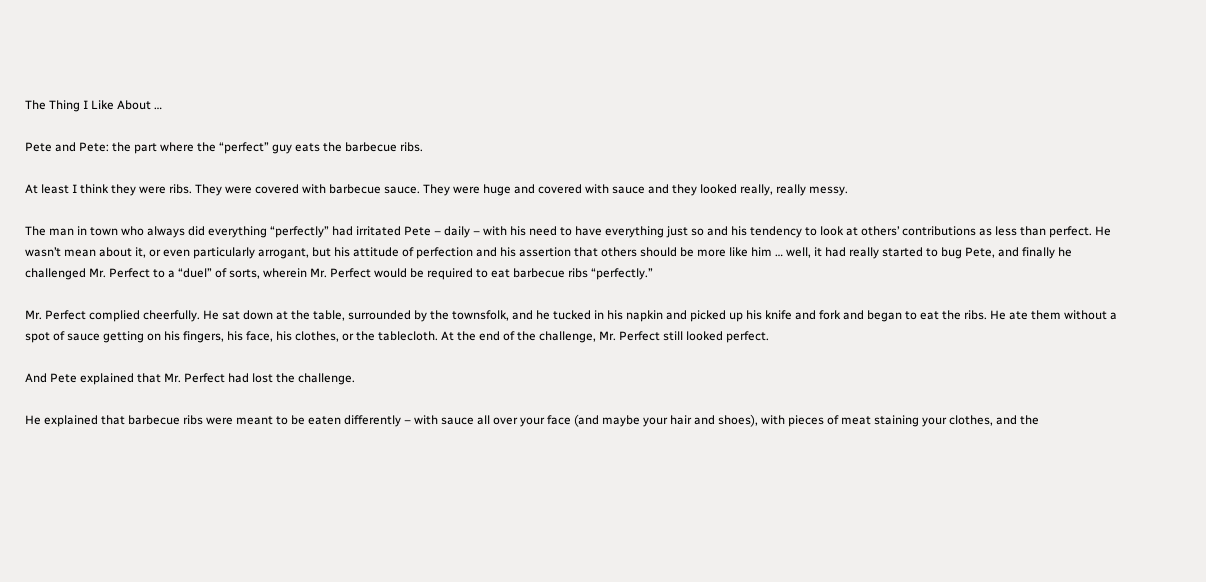The Thing I Like About …

Pete and Pete: the part where the “perfect” guy eats the barbecue ribs.

At least I think they were ribs. They were covered with barbecue sauce. They were huge and covered with sauce and they looked really, really messy.

The man in town who always did everything “perfectly” had irritated Pete – daily – with his need to have everything just so and his tendency to look at others’ contributions as less than perfect. He wasn’t mean about it, or even particularly arrogant, but his attitude of perfection and his assertion that others should be more like him … well, it had really started to bug Pete, and finally he challenged Mr. Perfect to a “duel” of sorts, wherein Mr. Perfect would be required to eat barbecue ribs “perfectly.”

Mr. Perfect complied cheerfully. He sat down at the table, surrounded by the townsfolk, and he tucked in his napkin and picked up his knife and fork and began to eat the ribs. He ate them without a spot of sauce getting on his fingers, his face, his clothes, or the tablecloth. At the end of the challenge, Mr. Perfect still looked perfect.

And Pete explained that Mr. Perfect had lost the challenge.

He explained that barbecue ribs were meant to be eaten differently – with sauce all over your face (and maybe your hair and shoes), with pieces of meat staining your clothes, and the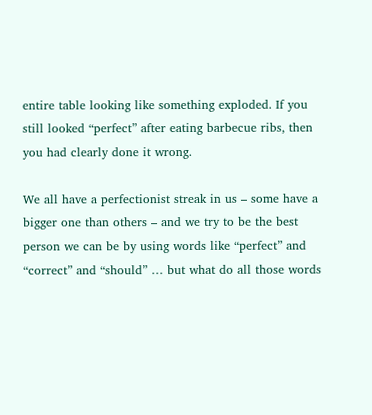entire table looking like something exploded. If you still looked “perfect” after eating barbecue ribs, then you had clearly done it wrong.

We all have a perfectionist streak in us – some have a bigger one than others – and we try to be the best person we can be by using words like “perfect” and “correct” and “should” … but what do all those words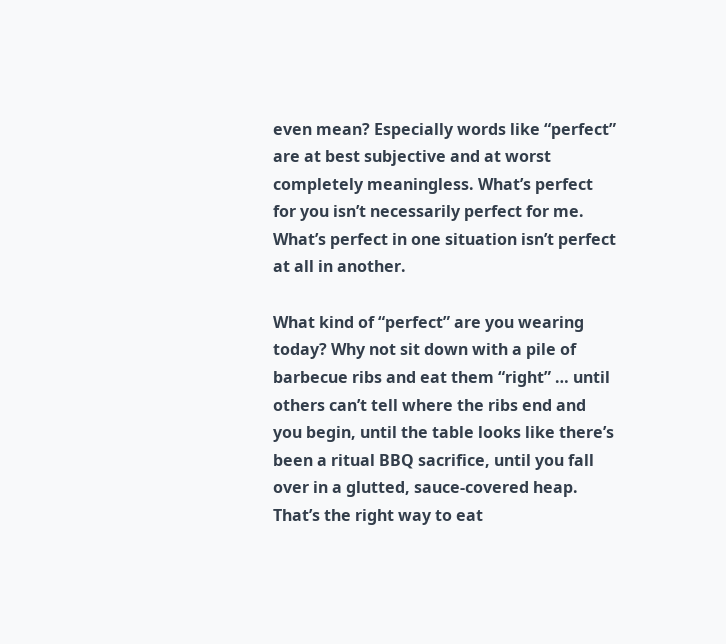even mean? Especially words like “perfect” are at best subjective and at worst completely meaningless. What’s perfect for you isn’t necessarily perfect for me. What’s perfect in one situation isn’t perfect at all in another.

What kind of “perfect” are you wearing today? Why not sit down with a pile of barbecue ribs and eat them “right” … until others can’t tell where the ribs end and you begin, until the table looks like there’s been a ritual BBQ sacrifice, until you fall over in a glutted, sauce-covered heap. That’s the right way to eat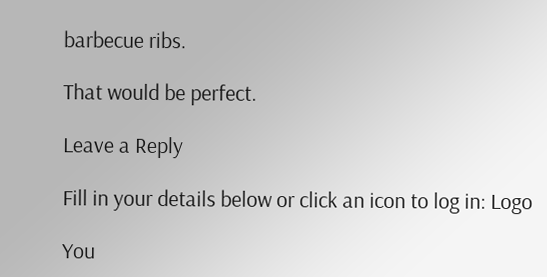barbecue ribs.

That would be perfect.

Leave a Reply

Fill in your details below or click an icon to log in: Logo

You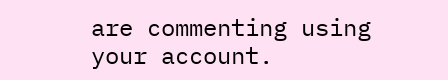are commenting using your account.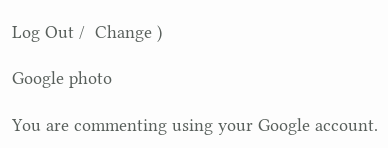Log Out /  Change )

Google photo

You are commenting using your Google account.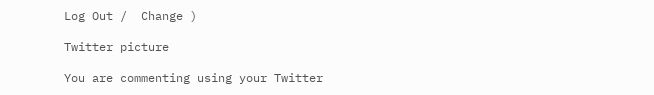Log Out /  Change )

Twitter picture

You are commenting using your Twitter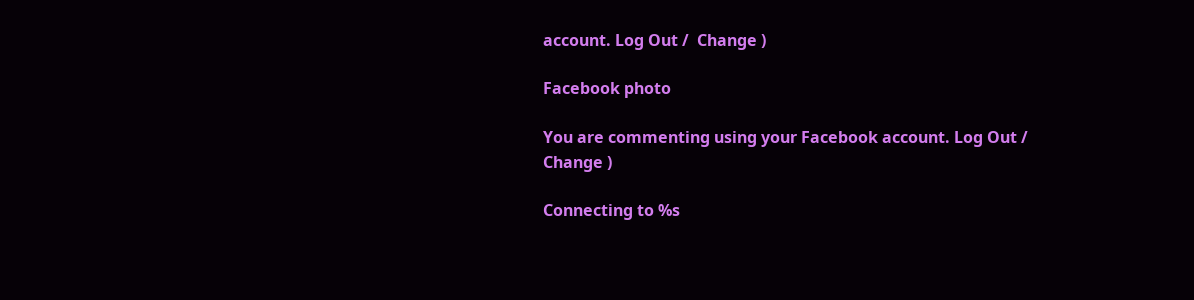account. Log Out /  Change )

Facebook photo

You are commenting using your Facebook account. Log Out /  Change )

Connecting to %s